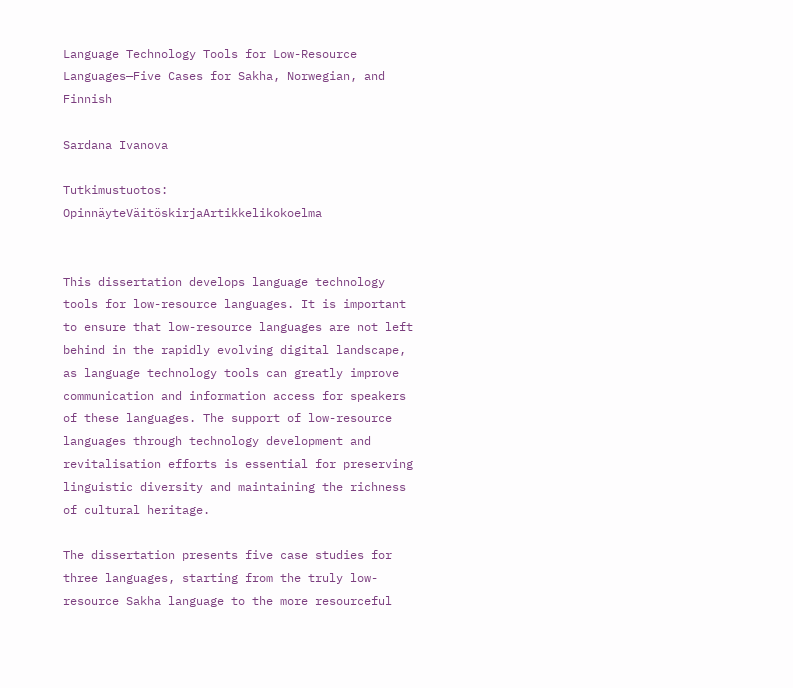Language Technology Tools for Low-Resource Languages—Five Cases for Sakha, Norwegian, and Finnish

Sardana Ivanova

Tutkimustuotos: OpinnäyteVäitöskirjaArtikkelikokoelma


This dissertation develops language technology tools for low-resource languages. It is important to ensure that low-resource languages are not left behind in the rapidly evolving digital landscape, as language technology tools can greatly improve communication and information access for speakers of these languages. The support of low-resource languages through technology development and revitalisation efforts is essential for preserving linguistic diversity and maintaining the richness of cultural heritage.

The dissertation presents five case studies for three languages, starting from the truly low-resource Sakha language to the more resourceful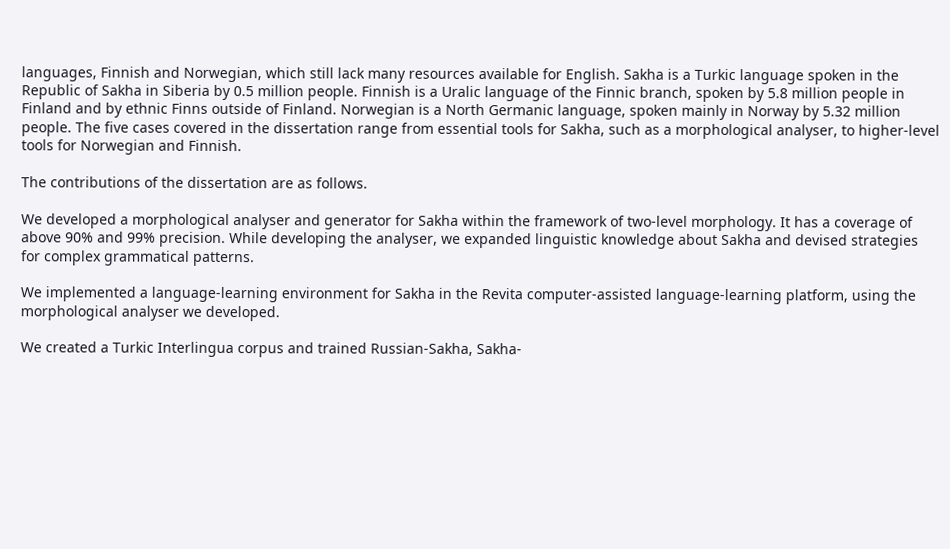languages, Finnish and Norwegian, which still lack many resources available for English. Sakha is a Turkic language spoken in the Republic of Sakha in Siberia by 0.5 million people. Finnish is a Uralic language of the Finnic branch, spoken by 5.8 million people in Finland and by ethnic Finns outside of Finland. Norwegian is a North Germanic language, spoken mainly in Norway by 5.32 million people. The five cases covered in the dissertation range from essential tools for Sakha, such as a morphological analyser, to higher-level tools for Norwegian and Finnish.

The contributions of the dissertation are as follows.

We developed a morphological analyser and generator for Sakha within the framework of two-level morphology. It has a coverage of above 90% and 99% precision. While developing the analyser, we expanded linguistic knowledge about Sakha and devised strategies for complex grammatical patterns.

We implemented a language-learning environment for Sakha in the Revita computer-assisted language-learning platform, using the morphological analyser we developed.

We created a Turkic Interlingua corpus and trained Russian-Sakha, Sakha-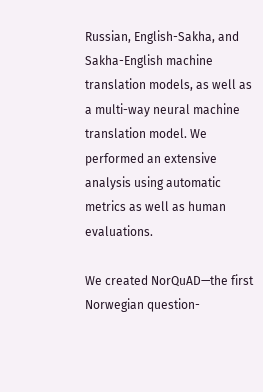Russian, English-Sakha, and Sakha-English machine translation models, as well as a multi-way neural machine translation model. We performed an extensive analysis using automatic metrics as well as human evaluations.

We created NorQuAD—the first Norwegian question-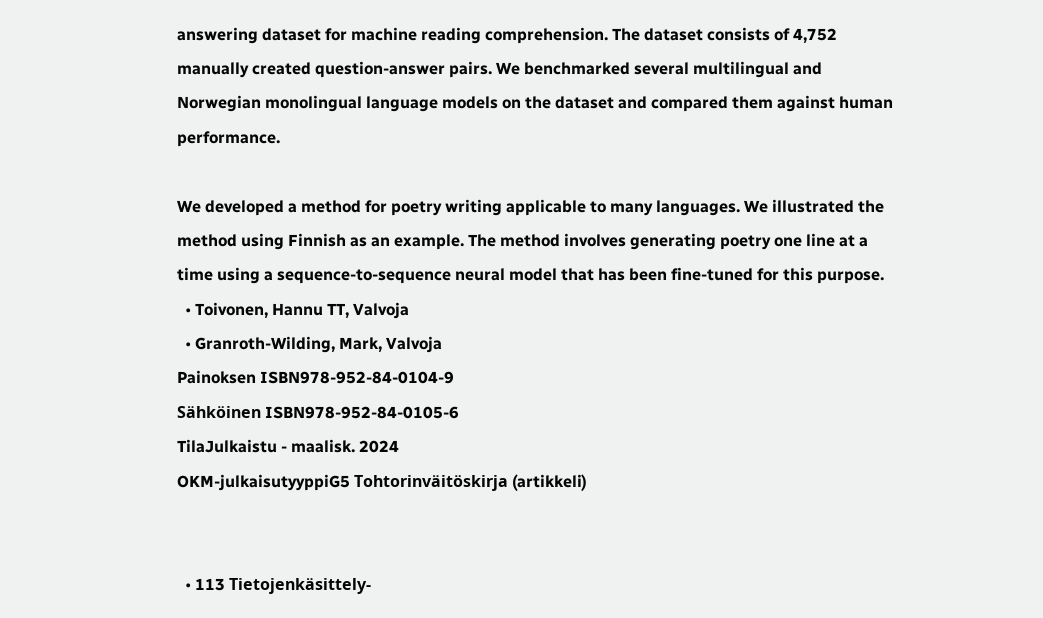answering dataset for machine reading comprehension. The dataset consists of 4,752 manually created question-answer pairs. We benchmarked several multilingual and Norwegian monolingual language models on the dataset and compared them against human performance.

We developed a method for poetry writing applicable to many languages. We illustrated the method using Finnish as an example. The method involves generating poetry one line at a time using a sequence-to-sequence neural model that has been fine-tuned for this purpose.
  • Toivonen, Hannu TT, Valvoja
  • Granroth-Wilding, Mark, Valvoja
Painoksen ISBN978-952-84-0104-9
Sähköinen ISBN978-952-84-0105-6
TilaJulkaistu - maalisk. 2024
OKM-julkaisutyyppiG5 Tohtorinväitöskirja (artikkeli)


  • 113 Tietojenkäsittely-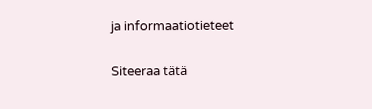ja informaatiotieteet

Siteeraa tätä